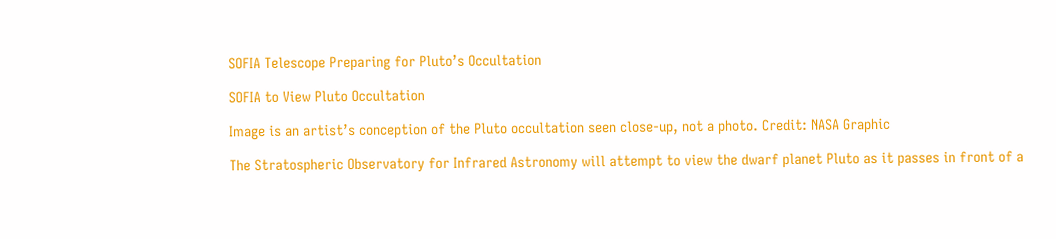SOFIA Telescope Preparing for Pluto’s Occultation

SOFIA to View Pluto Occultation

Image is an artist’s conception of the Pluto occultation seen close-up, not a photo. Credit: NASA Graphic

The Stratospheric Observatory for Infrared Astronomy will attempt to view the dwarf planet Pluto as it passes in front of a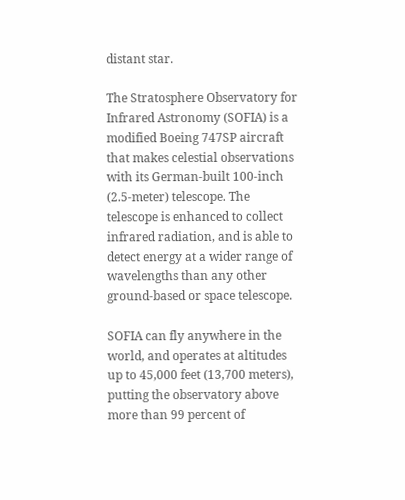distant star.

The Stratosphere Observatory for Infrared Astronomy (SOFIA) is a modified Boeing 747SP aircraft that makes celestial observations with its German-built 100-inch (2.5-meter) telescope. The telescope is enhanced to collect infrared radiation, and is able to detect energy at a wider range of wavelengths than any other ground-based or space telescope.

SOFIA can fly anywhere in the world, and operates at altitudes up to 45,000 feet (13,700 meters), putting the observatory above more than 99 percent of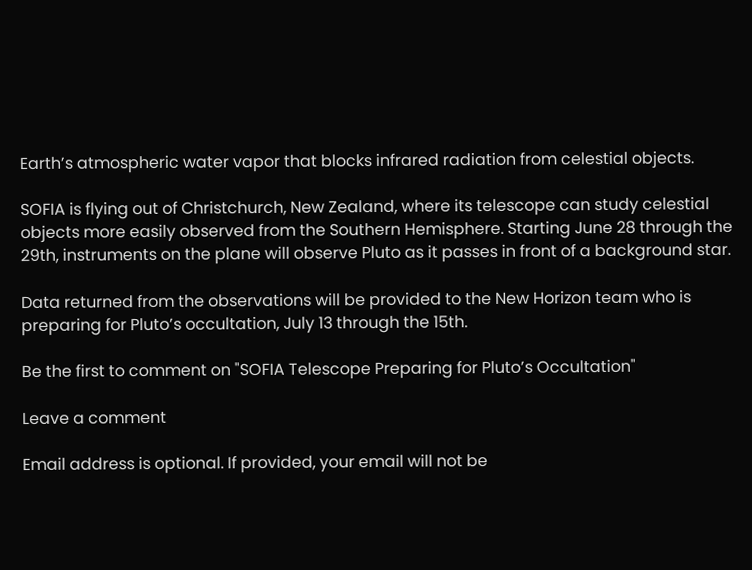Earth’s atmospheric water vapor that blocks infrared radiation from celestial objects.

SOFIA is flying out of Christchurch, New Zealand, where its telescope can study celestial objects more easily observed from the Southern Hemisphere. Starting June 28 through the 29th, instruments on the plane will observe Pluto as it passes in front of a background star.

Data returned from the observations will be provided to the New Horizon team who is preparing for Pluto’s occultation, July 13 through the 15th.

Be the first to comment on "SOFIA Telescope Preparing for Pluto’s Occultation"

Leave a comment

Email address is optional. If provided, your email will not be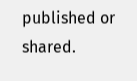published or shared.